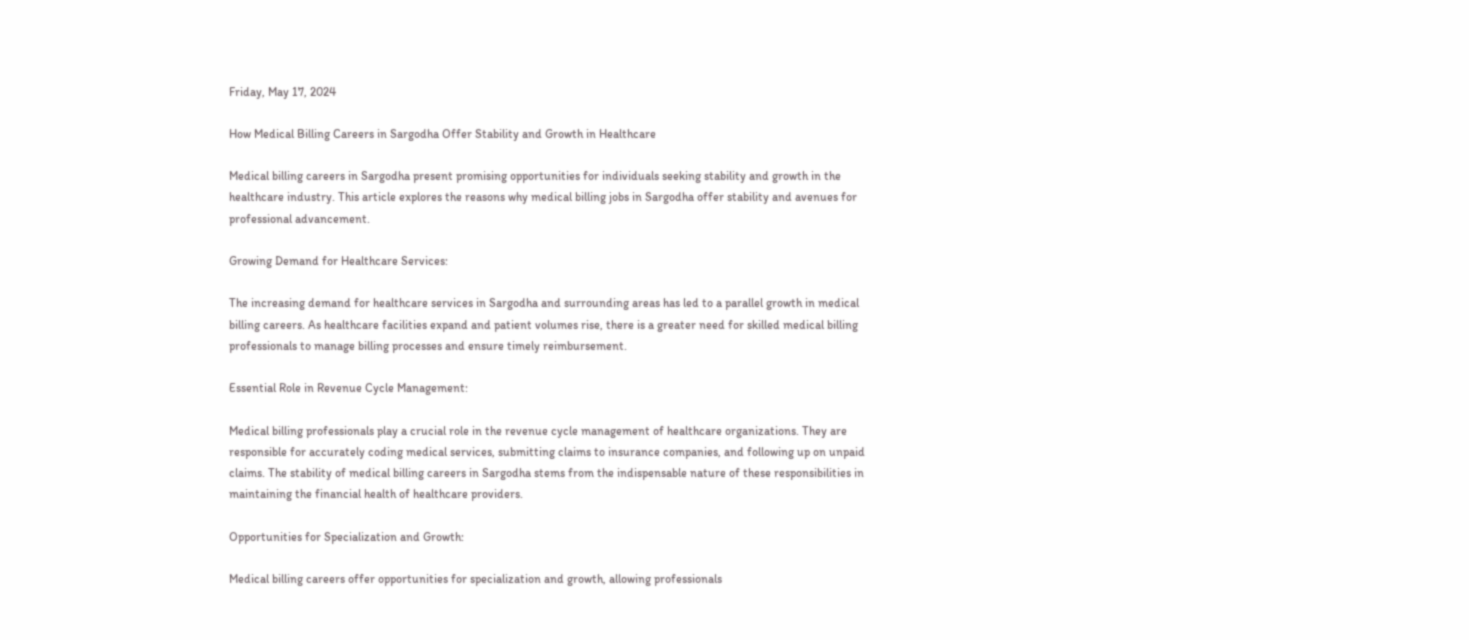Friday, May 17, 2024

How Medical Billing Careers in Sargodha Offer Stability and Growth in Healthcare

Medical billing careers in Sargodha present promising opportunities for individuals seeking stability and growth in the healthcare industry. This article explores the reasons why medical billing jobs in Sargodha offer stability and avenues for professional advancement.

Growing Demand for Healthcare Services:

The increasing demand for healthcare services in Sargodha and surrounding areas has led to a parallel growth in medical billing careers. As healthcare facilities expand and patient volumes rise, there is a greater need for skilled medical billing professionals to manage billing processes and ensure timely reimbursement.

Essential Role in Revenue Cycle Management:

Medical billing professionals play a crucial role in the revenue cycle management of healthcare organizations. They are responsible for accurately coding medical services, submitting claims to insurance companies, and following up on unpaid claims. The stability of medical billing careers in Sargodha stems from the indispensable nature of these responsibilities in maintaining the financial health of healthcare providers.

Opportunities for Specialization and Growth:

Medical billing careers offer opportunities for specialization and growth, allowing professionals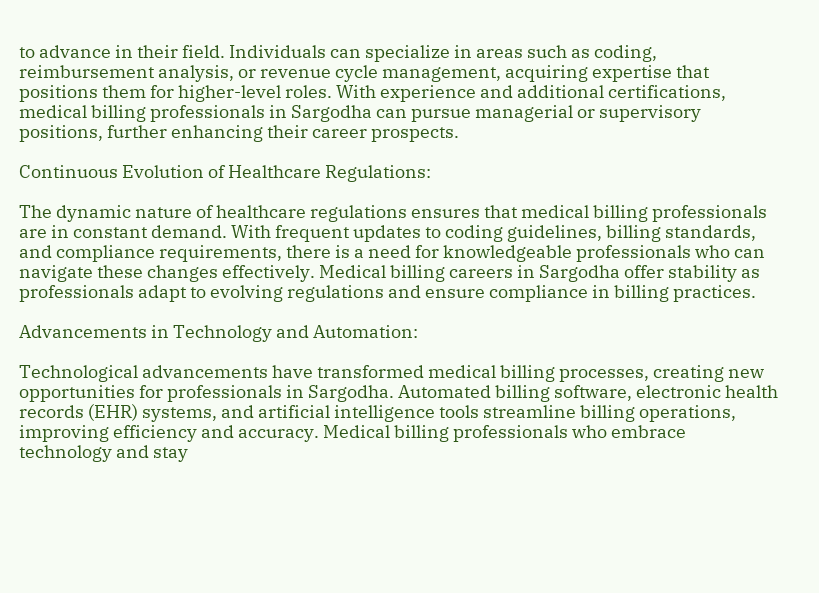to advance in their field. Individuals can specialize in areas such as coding, reimbursement analysis, or revenue cycle management, acquiring expertise that positions them for higher-level roles. With experience and additional certifications, medical billing professionals in Sargodha can pursue managerial or supervisory positions, further enhancing their career prospects.

Continuous Evolution of Healthcare Regulations:

The dynamic nature of healthcare regulations ensures that medical billing professionals are in constant demand. With frequent updates to coding guidelines, billing standards, and compliance requirements, there is a need for knowledgeable professionals who can navigate these changes effectively. Medical billing careers in Sargodha offer stability as professionals adapt to evolving regulations and ensure compliance in billing practices.

Advancements in Technology and Automation:

Technological advancements have transformed medical billing processes, creating new opportunities for professionals in Sargodha. Automated billing software, electronic health records (EHR) systems, and artificial intelligence tools streamline billing operations, improving efficiency and accuracy. Medical billing professionals who embrace technology and stay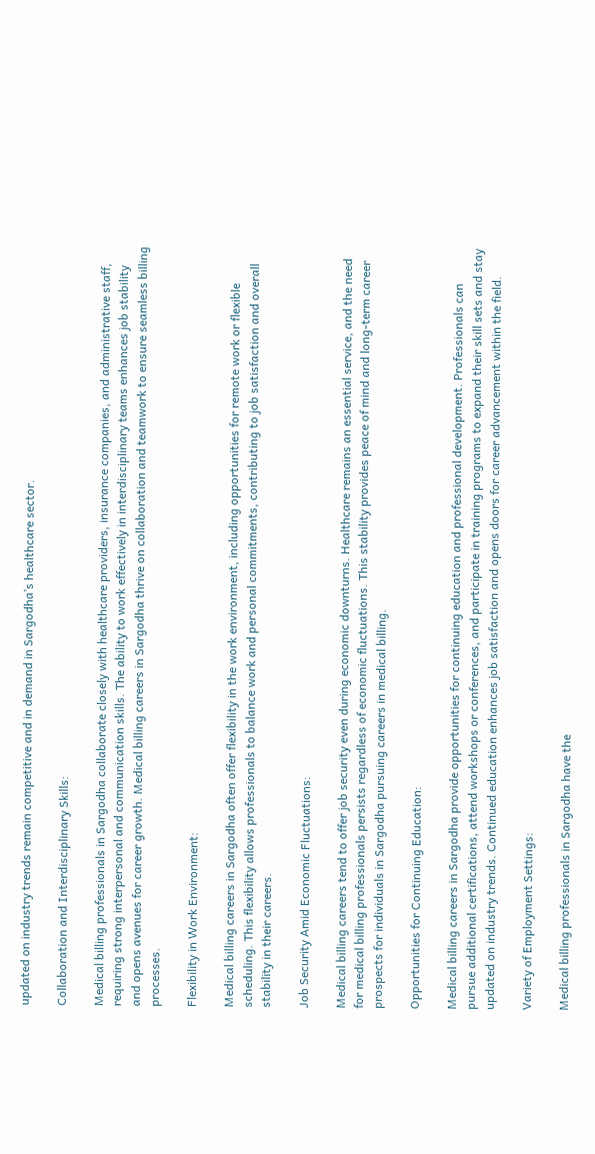updated on industry trends remain competitive and in demand in Sargodha’s healthcare sector.

Collaboration and Interdisciplinary Skills:

Medical billing professionals in Sargodha collaborate closely with healthcare providers, insurance companies, and administrative staff, requiring strong interpersonal and communication skills. The ability to work effectively in interdisciplinary teams enhances job stability and opens avenues for career growth. Medical billing careers in Sargodha thrive on collaboration and teamwork to ensure seamless billing processes.

Flexibility in Work Environment:

Medical billing careers in Sargodha often offer flexibility in the work environment, including opportunities for remote work or flexible scheduling. This flexibility allows professionals to balance work and personal commitments, contributing to job satisfaction and overall stability in their careers.

Job Security Amid Economic Fluctuations:

Medical billing careers tend to offer job security even during economic downturns. Healthcare remains an essential service, and the need for medical billing professionals persists regardless of economic fluctuations. This stability provides peace of mind and long-term career prospects for individuals in Sargodha pursuing careers in medical billing.

Opportunities for Continuing Education:

Medical billing careers in Sargodha provide opportunities for continuing education and professional development. Professionals can pursue additional certifications, attend workshops or conferences, and participate in training programs to expand their skill sets and stay updated on industry trends. Continued education enhances job satisfaction and opens doors for career advancement within the field.

Variety of Employment Settings:

Medical billing professionals in Sargodha have the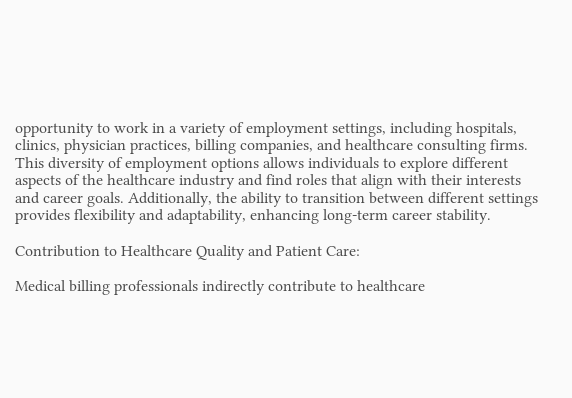opportunity to work in a variety of employment settings, including hospitals, clinics, physician practices, billing companies, and healthcare consulting firms. This diversity of employment options allows individuals to explore different aspects of the healthcare industry and find roles that align with their interests and career goals. Additionally, the ability to transition between different settings provides flexibility and adaptability, enhancing long-term career stability.

Contribution to Healthcare Quality and Patient Care:

Medical billing professionals indirectly contribute to healthcare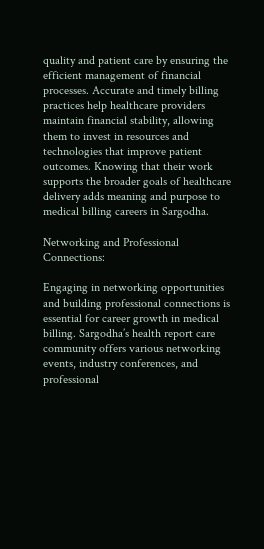quality and patient care by ensuring the efficient management of financial processes. Accurate and timely billing practices help healthcare providers maintain financial stability, allowing them to invest in resources and technologies that improve patient outcomes. Knowing that their work supports the broader goals of healthcare delivery adds meaning and purpose to medical billing careers in Sargodha.

Networking and Professional Connections:

Engaging in networking opportunities and building professional connections is essential for career growth in medical billing. Sargodha’s health report care community offers various networking events, industry conferences, and professional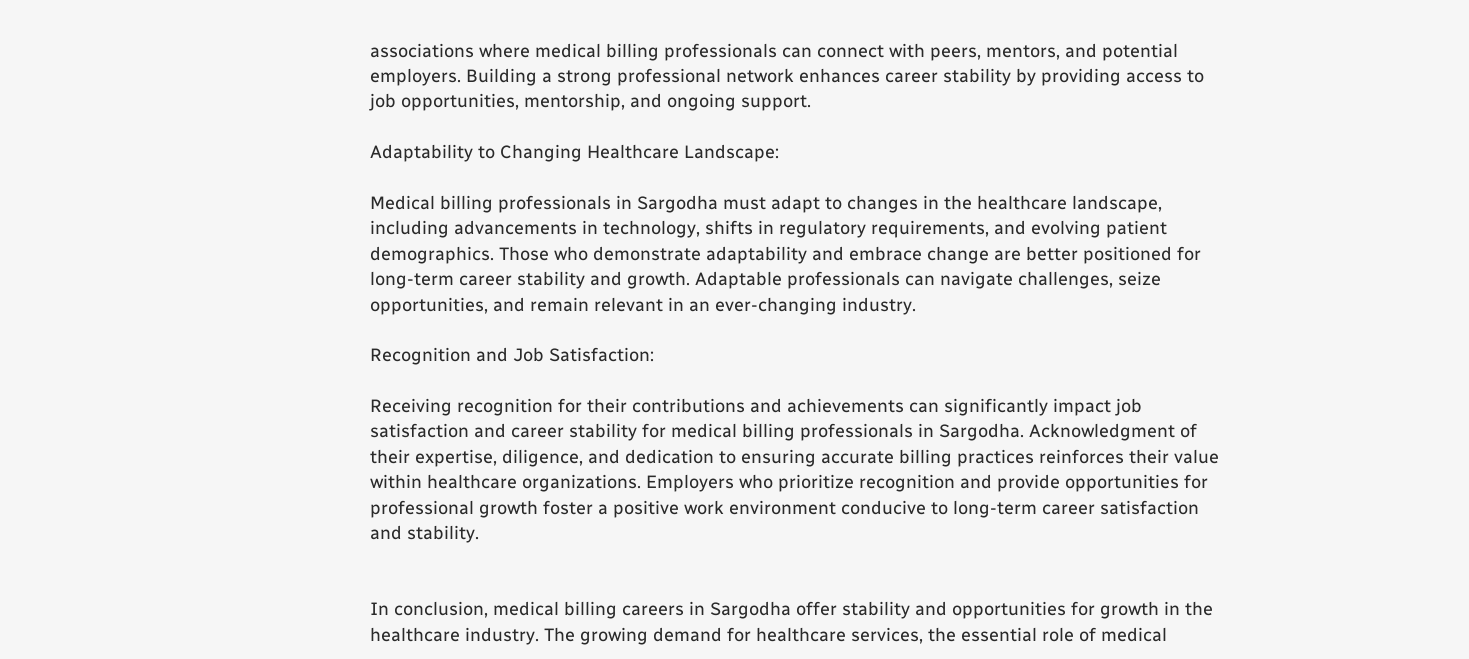associations where medical billing professionals can connect with peers, mentors, and potential employers. Building a strong professional network enhances career stability by providing access to job opportunities, mentorship, and ongoing support.

Adaptability to Changing Healthcare Landscape:

Medical billing professionals in Sargodha must adapt to changes in the healthcare landscape, including advancements in technology, shifts in regulatory requirements, and evolving patient demographics. Those who demonstrate adaptability and embrace change are better positioned for long-term career stability and growth. Adaptable professionals can navigate challenges, seize opportunities, and remain relevant in an ever-changing industry.

Recognition and Job Satisfaction:

Receiving recognition for their contributions and achievements can significantly impact job satisfaction and career stability for medical billing professionals in Sargodha. Acknowledgment of their expertise, diligence, and dedication to ensuring accurate billing practices reinforces their value within healthcare organizations. Employers who prioritize recognition and provide opportunities for professional growth foster a positive work environment conducive to long-term career satisfaction and stability.


In conclusion, medical billing careers in Sargodha offer stability and opportunities for growth in the healthcare industry. The growing demand for healthcare services, the essential role of medical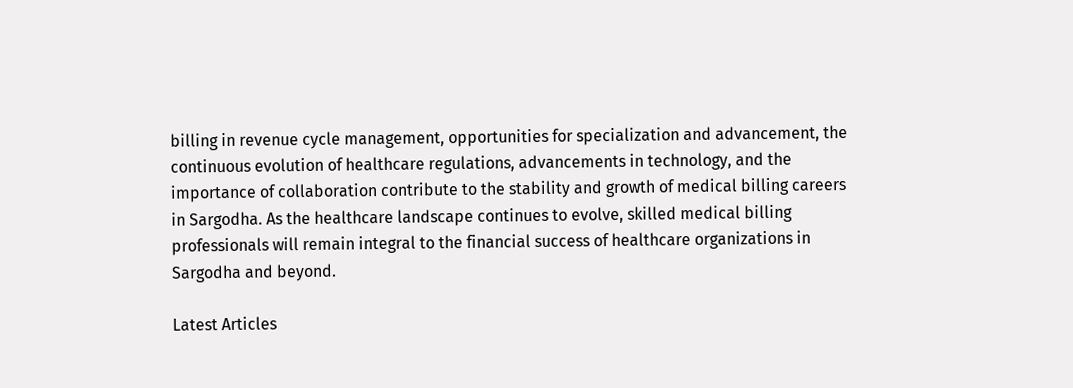billing in revenue cycle management, opportunities for specialization and advancement, the continuous evolution of healthcare regulations, advancements in technology, and the importance of collaboration contribute to the stability and growth of medical billing careers in Sargodha. As the healthcare landscape continues to evolve, skilled medical billing professionals will remain integral to the financial success of healthcare organizations in Sargodha and beyond.

Latest Articles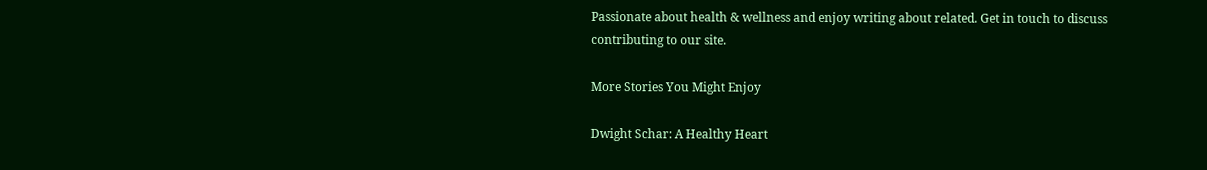Passionate about health & wellness and enjoy writing about related. Get in touch to discuss contributing to our site.

More Stories You Might Enjoy

Dwight Schar: A Healthy Heart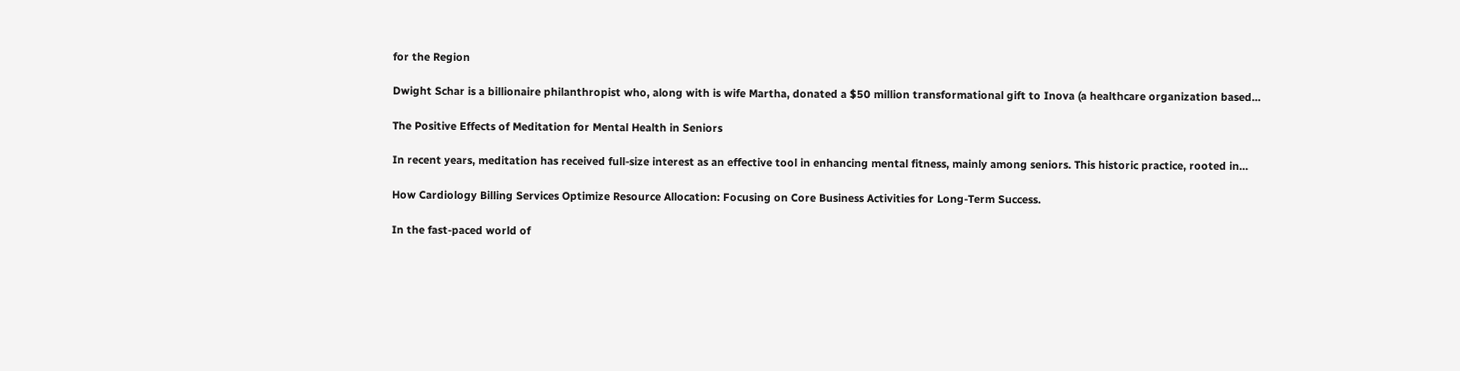for the Region

Dwight Schar is a billionaire philanthropist who, along with is wife Martha, donated a $50 million transformational gift to Inova (a healthcare organization based...

The Positive Effects of Meditation for Mental Health in Seniors

In recent years, meditation has received full-size interest as an effective tool in enhancing mental fitness, mainly among seniors. This historic practice, rooted in...

How Cardiology Billing Services Optimize Resource Allocation: Focusing on Core Business Activities for Long-Term Success.

In the fast-paced world of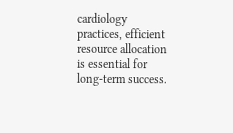cardiology practices, efficient resource allocation is essential for long-term success.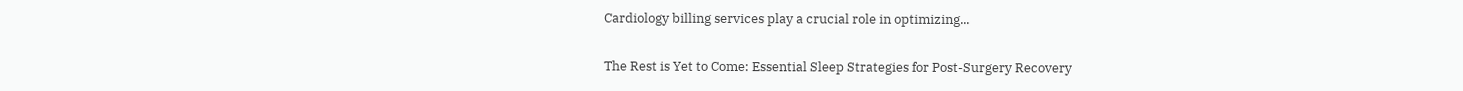Cardiology billing services play a crucial role in optimizing...

The Rest is Yet to Come: Essential Sleep Strategies for Post-Surgery Recovery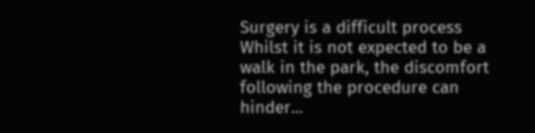Surgery is a difficult process Whilst it is not expected to be a walk in the park, the discomfort following the procedure can hinder...